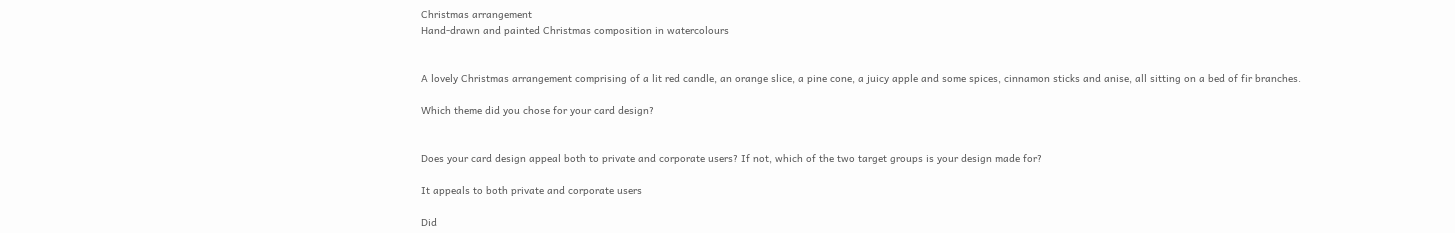Christmas arrangement
Hand-drawn and painted Christmas composition in watercolours


A lovely Christmas arrangement comprising of a lit red candle, an orange slice, a pine cone, a juicy apple and some spices, cinnamon sticks and anise, all sitting on a bed of fir branches.

Which theme did you chose for your card design?


Does your card design appeal both to private and corporate users? If not, which of the two target groups is your design made for?

It appeals to both private and corporate users

Did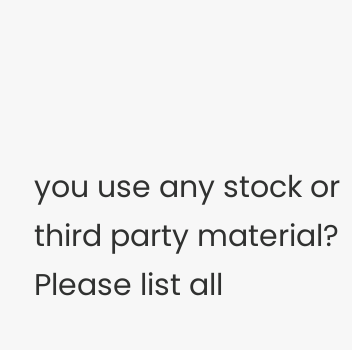you use any stock or third party material? Please list all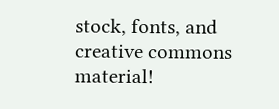stock, fonts, and creative commons material!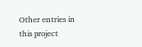Other entries in this project